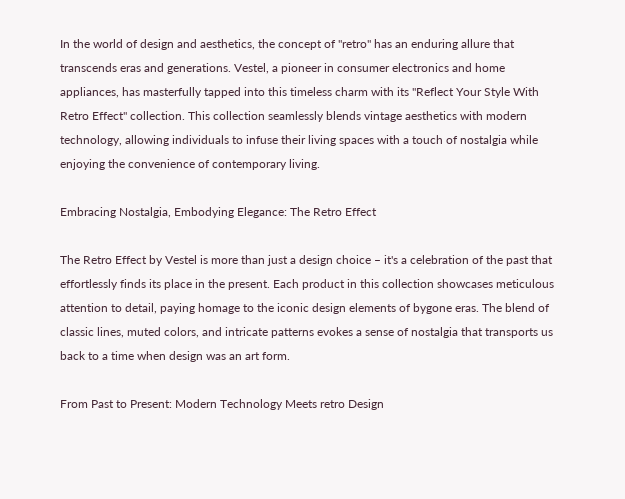In the world of design and aesthetics, the concept of "retro" has an enduring allure that transcends eras and generations. Vestel, a pioneer in consumer electronics and home appliances, has masterfully tapped into this timeless charm with its "Reflect Your Style With Retro Effect" collection. This collection seamlessly blends vintage aesthetics with modern technology, allowing individuals to infuse their living spaces with a touch of nostalgia while enjoying the convenience of contemporary living.

Embracing Nostalgia, Embodying Elegance: The Retro Effect

The Retro Effect by Vestel is more than just a design choice – it's a celebration of the past that effortlessly finds its place in the present. Each product in this collection showcases meticulous attention to detail, paying homage to the iconic design elements of bygone eras. The blend of classic lines, muted colors, and intricate patterns evokes a sense of nostalgia that transports us back to a time when design was an art form.

From Past to Present: Modern Technology Meets retro Design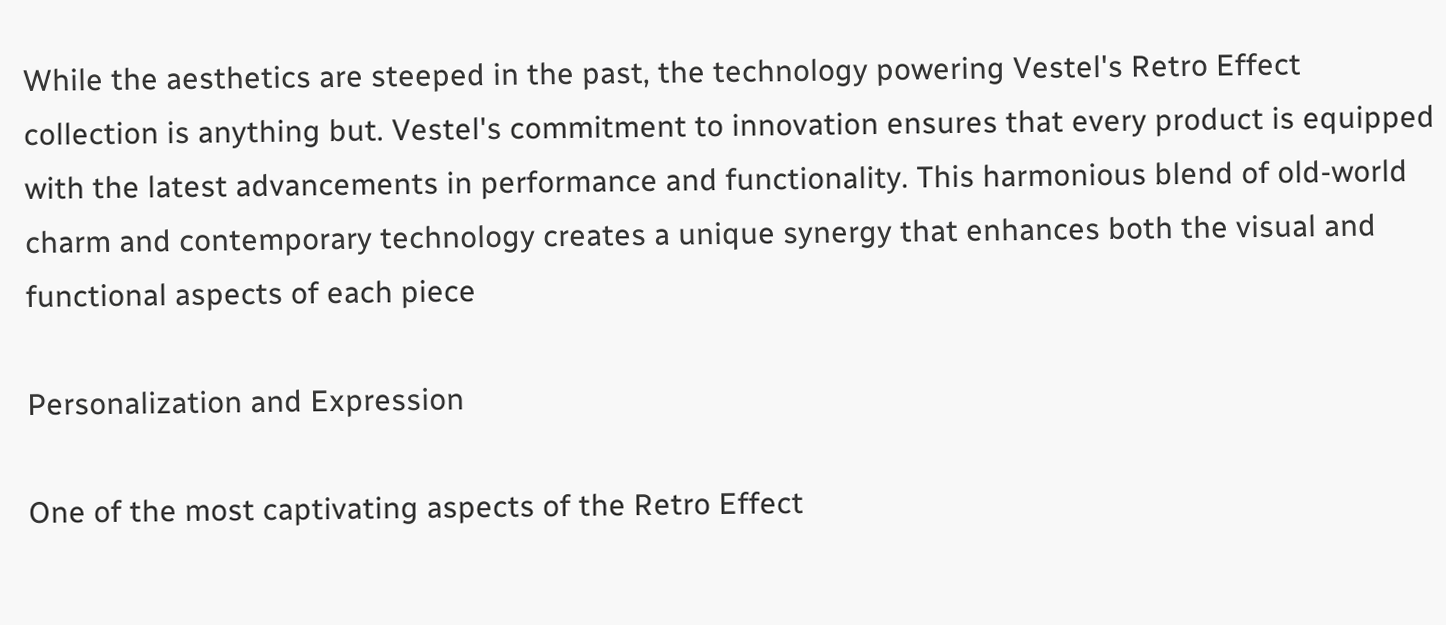While the aesthetics are steeped in the past, the technology powering Vestel's Retro Effect collection is anything but. Vestel's commitment to innovation ensures that every product is equipped with the latest advancements in performance and functionality. This harmonious blend of old-world charm and contemporary technology creates a unique synergy that enhances both the visual and functional aspects of each piece

Personalization and Expression

One of the most captivating aspects of the Retro Effect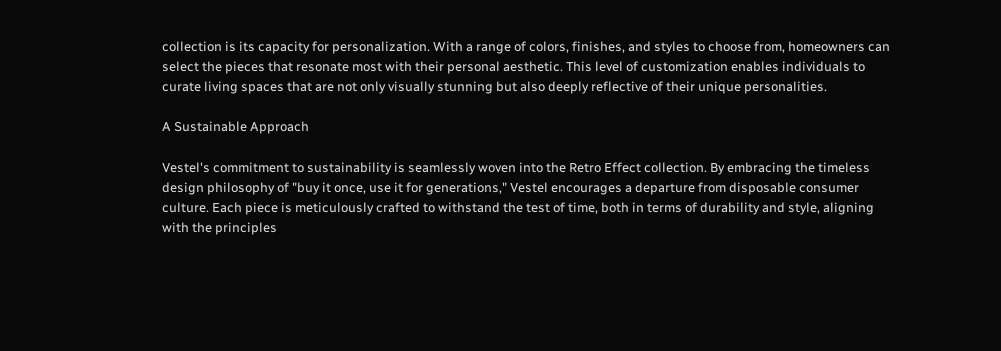collection is its capacity for personalization. With a range of colors, finishes, and styles to choose from, homeowners can select the pieces that resonate most with their personal aesthetic. This level of customization enables individuals to curate living spaces that are not only visually stunning but also deeply reflective of their unique personalities.

A Sustainable Approach

Vestel's commitment to sustainability is seamlessly woven into the Retro Effect collection. By embracing the timeless design philosophy of "buy it once, use it for generations," Vestel encourages a departure from disposable consumer culture. Each piece is meticulously crafted to withstand the test of time, both in terms of durability and style, aligning with the principles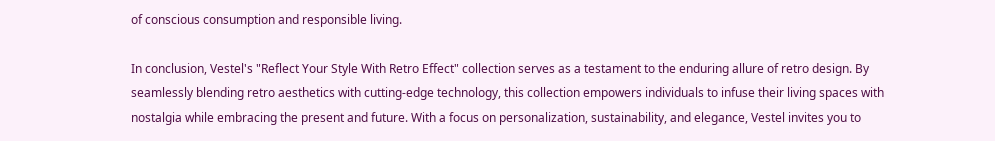of conscious consumption and responsible living.

In conclusion, Vestel's "Reflect Your Style With Retro Effect" collection serves as a testament to the enduring allure of retro design. By seamlessly blending retro aesthetics with cutting-edge technology, this collection empowers individuals to infuse their living spaces with nostalgia while embracing the present and future. With a focus on personalization, sustainability, and elegance, Vestel invites you to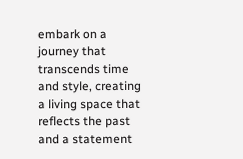embark on a journey that transcends time and style, creating a living space that reflects the past and a statement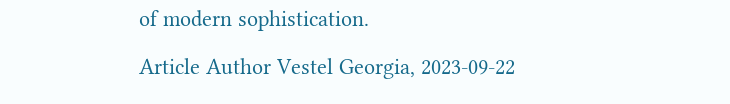of modern sophistication.

Article Author Vestel Georgia, 2023-09-22